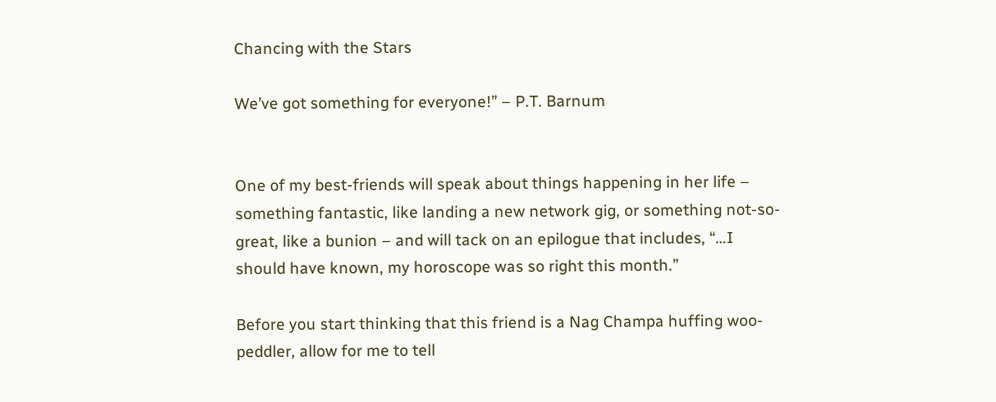Chancing with the Stars

We’ve got something for everyone!” – P.T. Barnum


One of my best-friends will speak about things happening in her life – something fantastic, like landing a new network gig, or something not-so-great, like a bunion – and will tack on an epilogue that includes, “…I should have known, my horoscope was so right this month.”

Before you start thinking that this friend is a Nag Champa huffing woo-peddler, allow for me to tell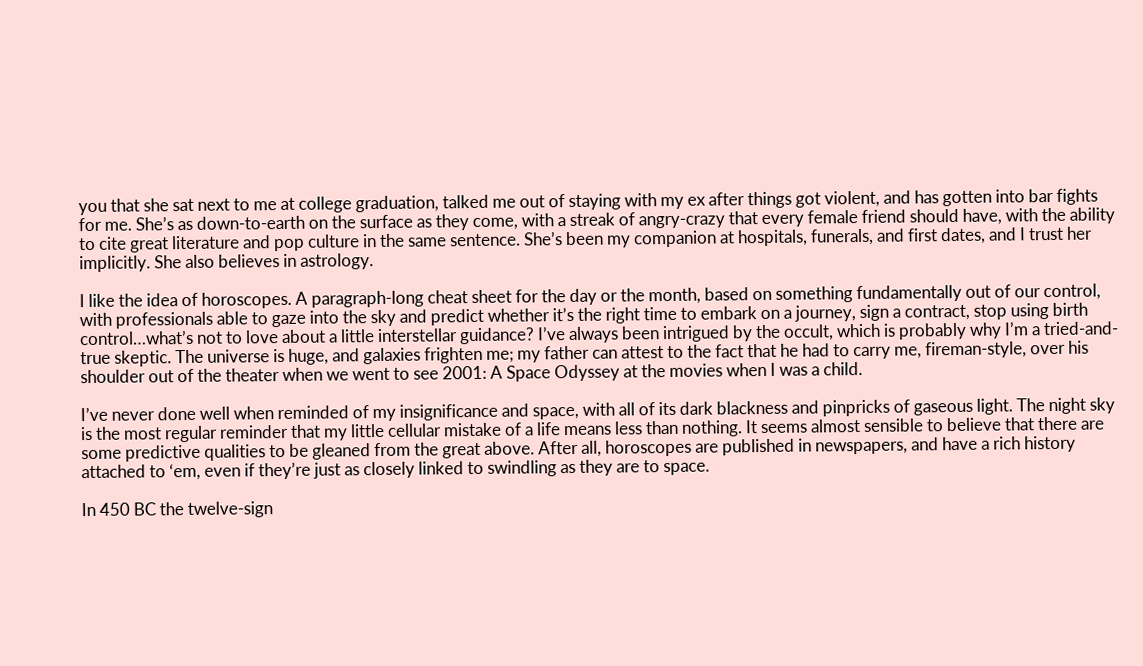you that she sat next to me at college graduation, talked me out of staying with my ex after things got violent, and has gotten into bar fights for me. She’s as down-to-earth on the surface as they come, with a streak of angry-crazy that every female friend should have, with the ability to cite great literature and pop culture in the same sentence. She’s been my companion at hospitals, funerals, and first dates, and I trust her implicitly. She also believes in astrology.

I like the idea of horoscopes. A paragraph-long cheat sheet for the day or the month, based on something fundamentally out of our control, with professionals able to gaze into the sky and predict whether it’s the right time to embark on a journey, sign a contract, stop using birth control…what’s not to love about a little interstellar guidance? I’ve always been intrigued by the occult, which is probably why I’m a tried-and-true skeptic. The universe is huge, and galaxies frighten me; my father can attest to the fact that he had to carry me, fireman-style, over his shoulder out of the theater when we went to see 2001: A Space Odyssey at the movies when I was a child.

I’ve never done well when reminded of my insignificance and space, with all of its dark blackness and pinpricks of gaseous light. The night sky is the most regular reminder that my little cellular mistake of a life means less than nothing. It seems almost sensible to believe that there are some predictive qualities to be gleaned from the great above. After all, horoscopes are published in newspapers, and have a rich history attached to ‘em, even if they’re just as closely linked to swindling as they are to space.

In 450 BC the twelve-sign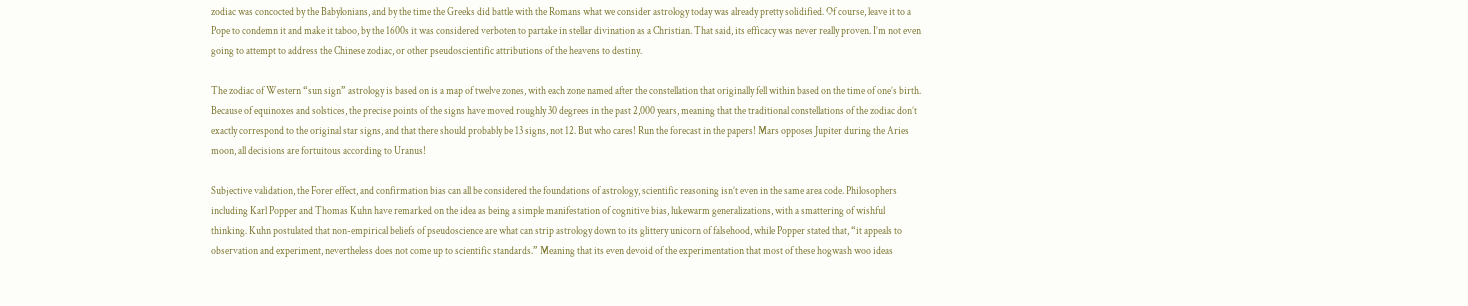zodiac was concocted by the Babylonians, and by the time the Greeks did battle with the Romans what we consider astrology today was already pretty solidified. Of course, leave it to a Pope to condemn it and make it taboo, by the 1600s it was considered verboten to partake in stellar divination as a Christian. That said, its efficacy was never really proven. I’m not even going to attempt to address the Chinese zodiac, or other pseudoscientific attributions of the heavens to destiny.

The zodiac of Western “sun sign” astrology is based on is a map of twelve zones, with each zone named after the constellation that originally fell within based on the time of one’s birth. Because of equinoxes and solstices, the precise points of the signs have moved roughly 30 degrees in the past 2,000 years, meaning that the traditional constellations of the zodiac don’t exactly correspond to the original star signs, and that there should probably be 13 signs, not 12. But who cares! Run the forecast in the papers! Mars opposes Jupiter during the Aries moon, all decisions are fortuitous according to Uranus!

Subjective validation, the Forer effect, and confirmation bias can all be considered the foundations of astrology, scientific reasoning isn’t even in the same area code. Philosophers including Karl Popper and Thomas Kuhn have remarked on the idea as being a simple manifestation of cognitive bias, lukewarm generalizations, with a smattering of wishful thinking. Kuhn postulated that non-empirical beliefs of pseudoscience are what can strip astrology down to its glittery unicorn of falsehood, while Popper stated that, “it appeals to observation and experiment, nevertheless does not come up to scientific standards.” Meaning that its even devoid of the experimentation that most of these hogwash woo ideas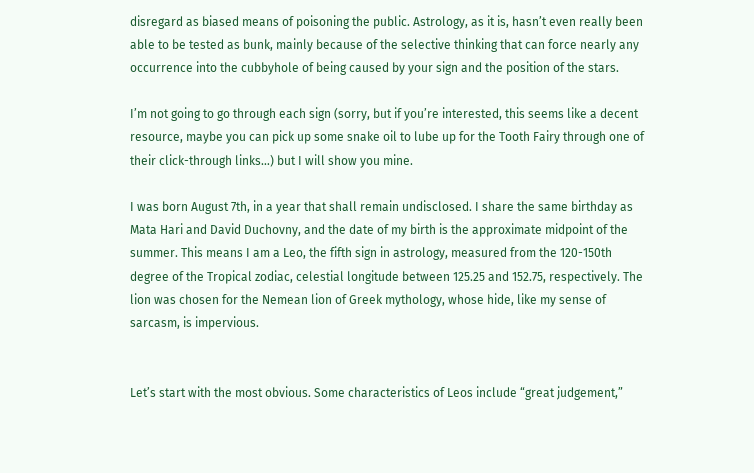disregard as biased means of poisoning the public. Astrology, as it is, hasn’t even really been able to be tested as bunk, mainly because of the selective thinking that can force nearly any occurrence into the cubbyhole of being caused by your sign and the position of the stars.

I’m not going to go through each sign (sorry, but if you’re interested, this seems like a decent resource, maybe you can pick up some snake oil to lube up for the Tooth Fairy through one of their click-through links…) but I will show you mine.

I was born August 7th, in a year that shall remain undisclosed. I share the same birthday as Mata Hari and David Duchovny, and the date of my birth is the approximate midpoint of the summer. This means I am a Leo, the fifth sign in astrology, measured from the 120-150th degree of the Tropical zodiac, celestial longitude between 125.25 and 152.75, respectively. The lion was chosen for the Nemean lion of Greek mythology, whose hide, like my sense of sarcasm, is impervious.


Let’s start with the most obvious. Some characteristics of Leos include “great judgement,”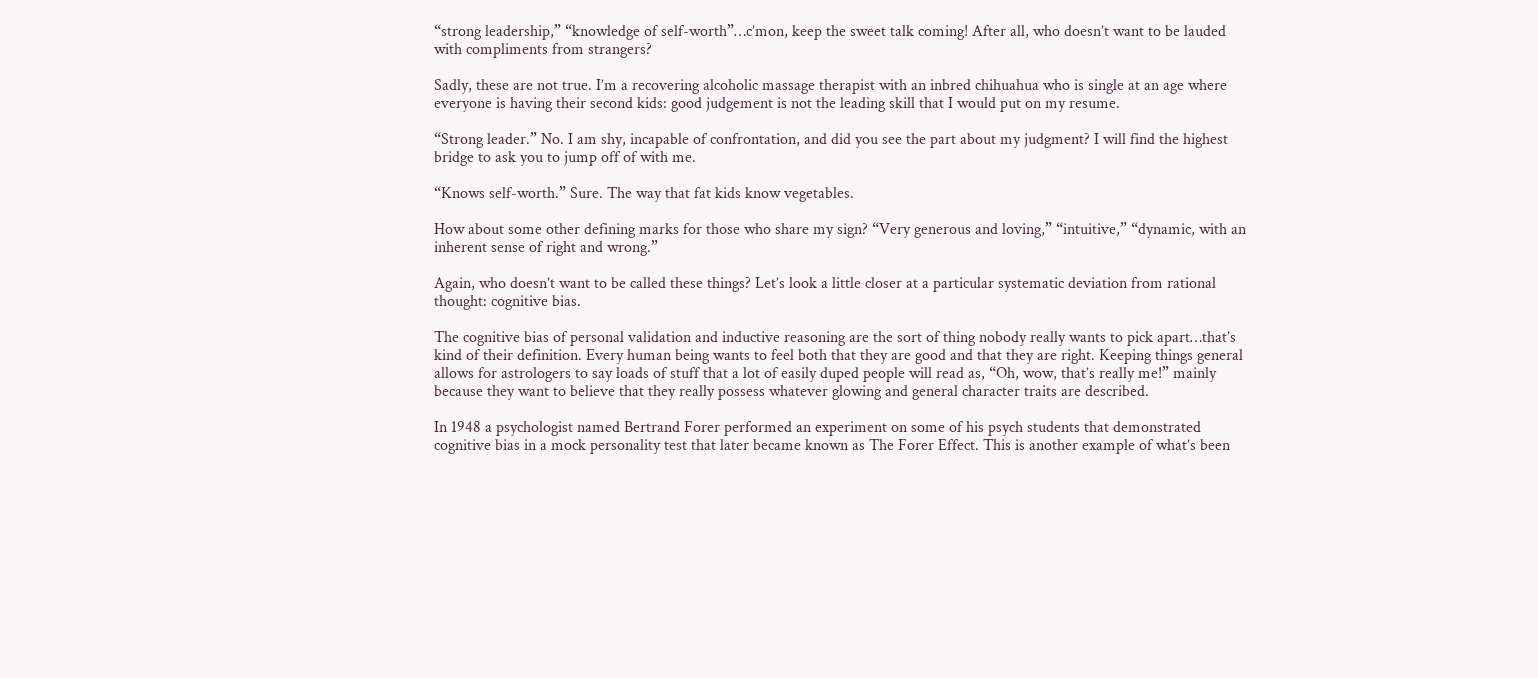“strong leadership,” “knowledge of self-worth”…c’mon, keep the sweet talk coming! After all, who doesn’t want to be lauded with compliments from strangers?

Sadly, these are not true. I’m a recovering alcoholic massage therapist with an inbred chihuahua who is single at an age where everyone is having their second kids: good judgement is not the leading skill that I would put on my resume.

“Strong leader.” No. I am shy, incapable of confrontation, and did you see the part about my judgment? I will find the highest bridge to ask you to jump off of with me.

“Knows self-worth.” Sure. The way that fat kids know vegetables.

How about some other defining marks for those who share my sign? “Very generous and loving,” “intuitive,” “dynamic, with an inherent sense of right and wrong.”

Again, who doesn’t want to be called these things? Let’s look a little closer at a particular systematic deviation from rational thought: cognitive bias.

The cognitive bias of personal validation and inductive reasoning are the sort of thing nobody really wants to pick apart…that’s kind of their definition. Every human being wants to feel both that they are good and that they are right. Keeping things general allows for astrologers to say loads of stuff that a lot of easily duped people will read as, “Oh, wow, that’s really me!” mainly because they want to believe that they really possess whatever glowing and general character traits are described.

In 1948 a psychologist named Bertrand Forer performed an experiment on some of his psych students that demonstrated cognitive bias in a mock personality test that later became known as The Forer Effect. This is another example of what’s been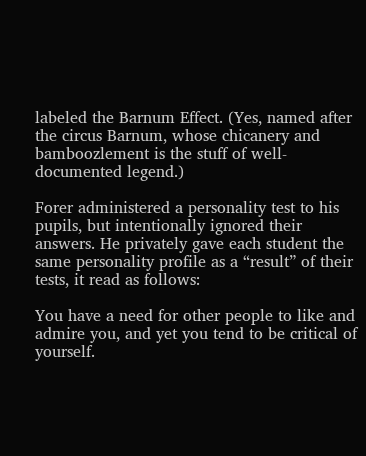labeled the Barnum Effect. (Yes, named after the circus Barnum, whose chicanery and bamboozlement is the stuff of well-documented legend.)

Forer administered a personality test to his pupils, but intentionally ignored their answers. He privately gave each student the same personality profile as a “result” of their tests, it read as follows:

You have a need for other people to like and admire you, and yet you tend to be critical of yourself.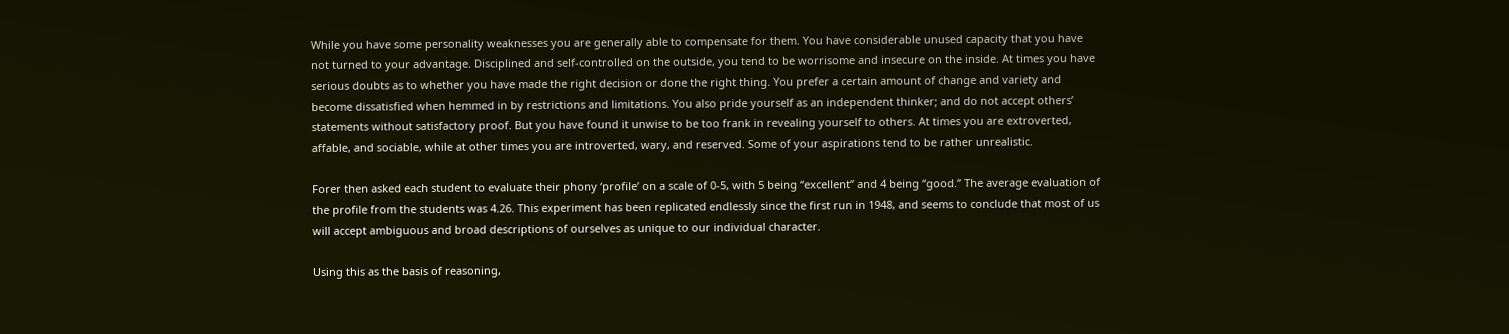While you have some personality weaknesses you are generally able to compensate for them. You have considerable unused capacity that you have not turned to your advantage. Disciplined and self-controlled on the outside, you tend to be worrisome and insecure on the inside. At times you have serious doubts as to whether you have made the right decision or done the right thing. You prefer a certain amount of change and variety and become dissatisfied when hemmed in by restrictions and limitations. You also pride yourself as an independent thinker; and do not accept others’ statements without satisfactory proof. But you have found it unwise to be too frank in revealing yourself to others. At times you are extroverted, affable, and sociable, while at other times you are introverted, wary, and reserved. Some of your aspirations tend to be rather unrealistic.

Forer then asked each student to evaluate their phony ‘profile’ on a scale of 0-5, with 5 being “excellent” and 4 being “good.” The average evaluation of the profile from the students was 4.26. This experiment has been replicated endlessly since the first run in 1948, and seems to conclude that most of us will accept ambiguous and broad descriptions of ourselves as unique to our individual character.

Using this as the basis of reasoning,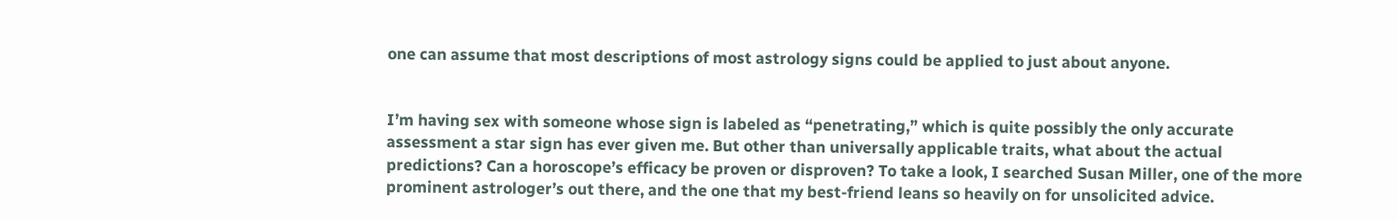one can assume that most descriptions of most astrology signs could be applied to just about anyone.


I’m having sex with someone whose sign is labeled as “penetrating,” which is quite possibly the only accurate assessment a star sign has ever given me. But other than universally applicable traits, what about the actual predictions? Can a horoscope’s efficacy be proven or disproven? To take a look, I searched Susan Miller, one of the more prominent astrologer’s out there, and the one that my best-friend leans so heavily on for unsolicited advice.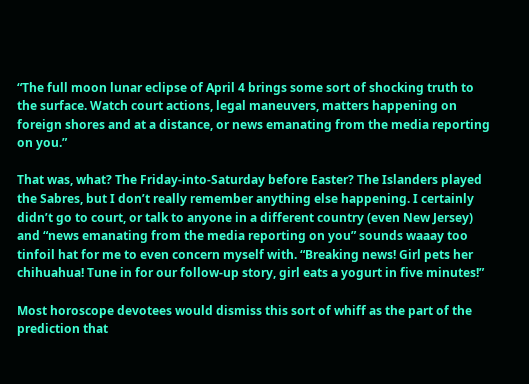“The full moon lunar eclipse of April 4 brings some sort of shocking truth to the surface. Watch court actions, legal maneuvers, matters happening on foreign shores and at a distance, or news emanating from the media reporting on you.”

That was, what? The Friday-into-Saturday before Easter? The Islanders played the Sabres, but I don’t really remember anything else happening. I certainly didn’t go to court, or talk to anyone in a different country (even New Jersey) and “news emanating from the media reporting on you” sounds waaay too tinfoil hat for me to even concern myself with. “Breaking news! Girl pets her chihuahua! Tune in for our follow-up story, girl eats a yogurt in five minutes!”

Most horoscope devotees would dismiss this sort of whiff as the part of the prediction that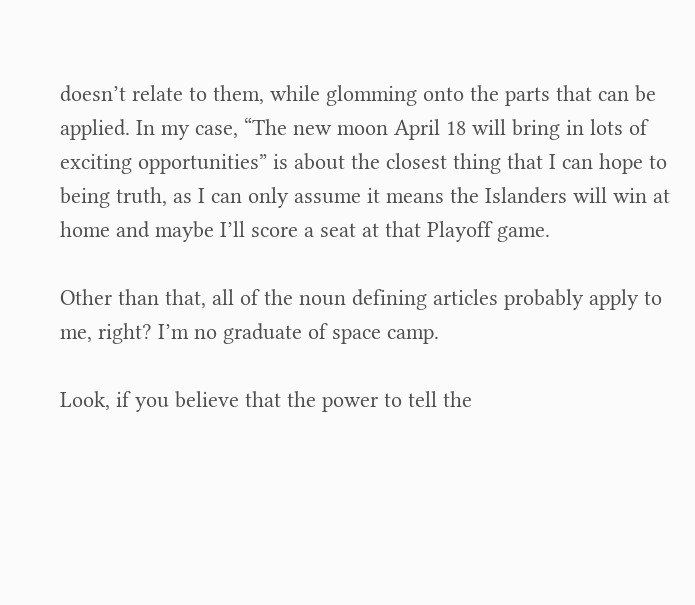doesn’t relate to them, while glomming onto the parts that can be applied. In my case, “The new moon April 18 will bring in lots of exciting opportunities” is about the closest thing that I can hope to being truth, as I can only assume it means the Islanders will win at home and maybe I’ll score a seat at that Playoff game.

Other than that, all of the noun defining articles probably apply to me, right? I’m no graduate of space camp.

Look, if you believe that the power to tell the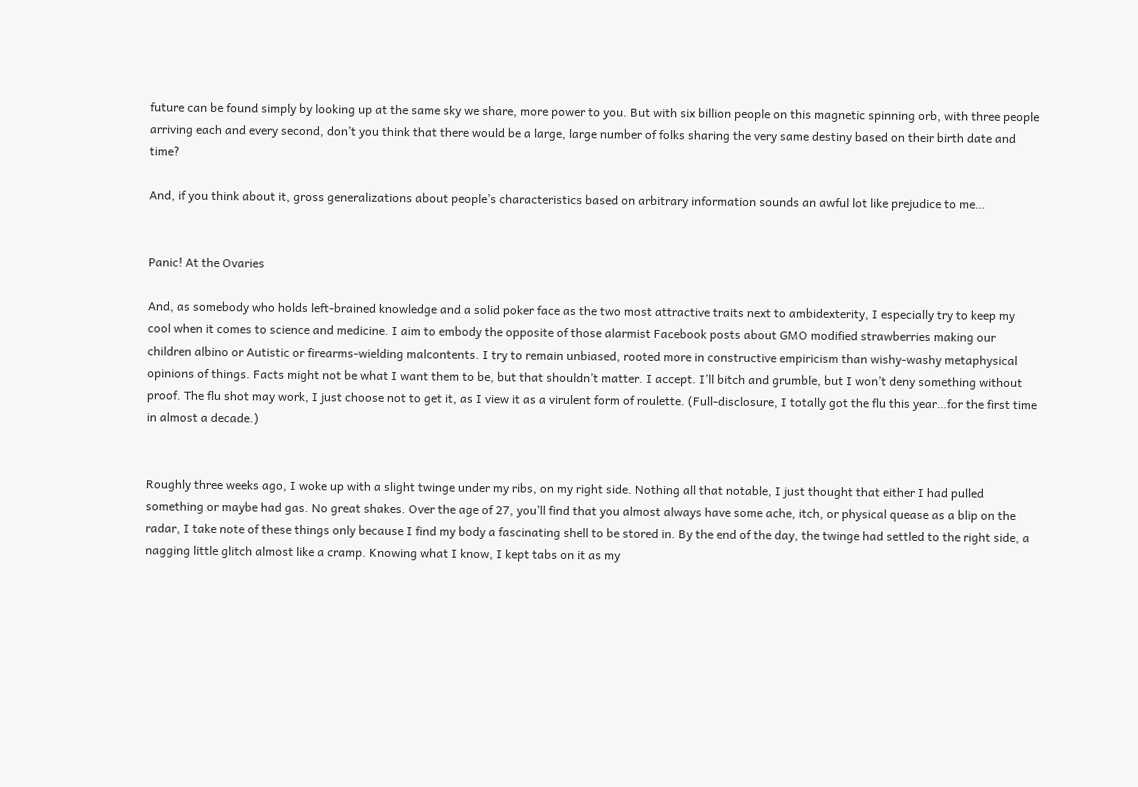future can be found simply by looking up at the same sky we share, more power to you. But with six billion people on this magnetic spinning orb, with three people arriving each and every second, don’t you think that there would be a large, large number of folks sharing the very same destiny based on their birth date and time?

And, if you think about it, gross generalizations about people’s characteristics based on arbitrary information sounds an awful lot like prejudice to me…


Panic! At the Ovaries

And, as somebody who holds left-brained knowledge and a solid poker face as the two most attractive traits next to ambidexterity, I especially try to keep my cool when it comes to science and medicine. I aim to embody the opposite of those alarmist Facebook posts about GMO modified strawberries making our children albino or Autistic or firearms-wielding malcontents. I try to remain unbiased, rooted more in constructive empiricism than wishy-washy metaphysical opinions of things. Facts might not be what I want them to be, but that shouldn’t matter. I accept. I’ll bitch and grumble, but I won’t deny something without proof. The flu shot may work, I just choose not to get it, as I view it as a virulent form of roulette. (Full-disclosure, I totally got the flu this year…for the first time in almost a decade.)


Roughly three weeks ago, I woke up with a slight twinge under my ribs, on my right side. Nothing all that notable, I just thought that either I had pulled something or maybe had gas. No great shakes. Over the age of 27, you’ll find that you almost always have some ache, itch, or physical quease as a blip on the radar, I take note of these things only because I find my body a fascinating shell to be stored in. By the end of the day, the twinge had settled to the right side, a nagging little glitch almost like a cramp. Knowing what I know, I kept tabs on it as my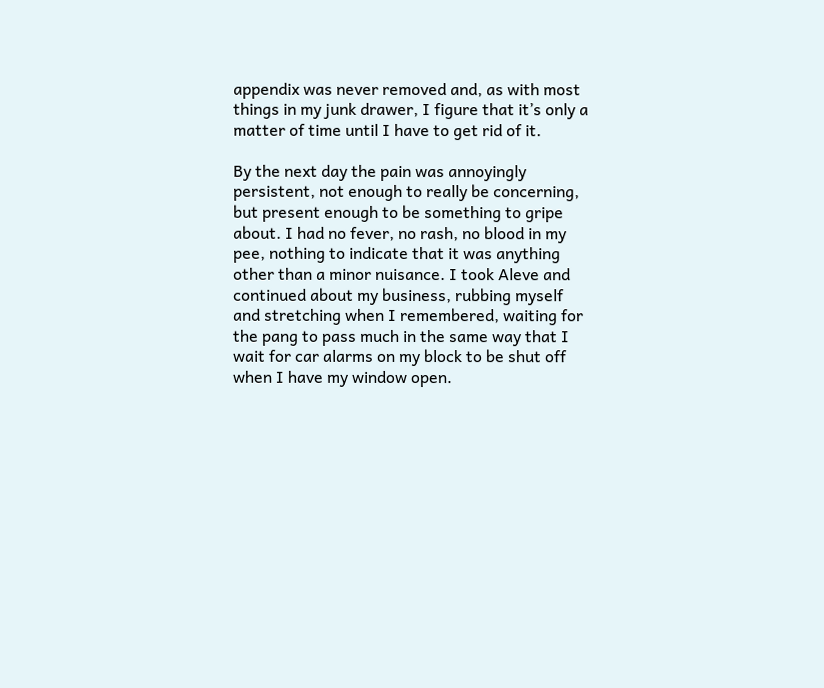appendix was never removed and, as with most things in my junk drawer, I figure that it’s only a matter of time until I have to get rid of it.

By the next day the pain was annoyingly persistent, not enough to really be concerning, but present enough to be something to gripe about. I had no fever, no rash, no blood in my pee, nothing to indicate that it was anything other than a minor nuisance. I took Aleve and continued about my business, rubbing myself and stretching when I remembered, waiting for the pang to pass much in the same way that I wait for car alarms on my block to be shut off when I have my window open.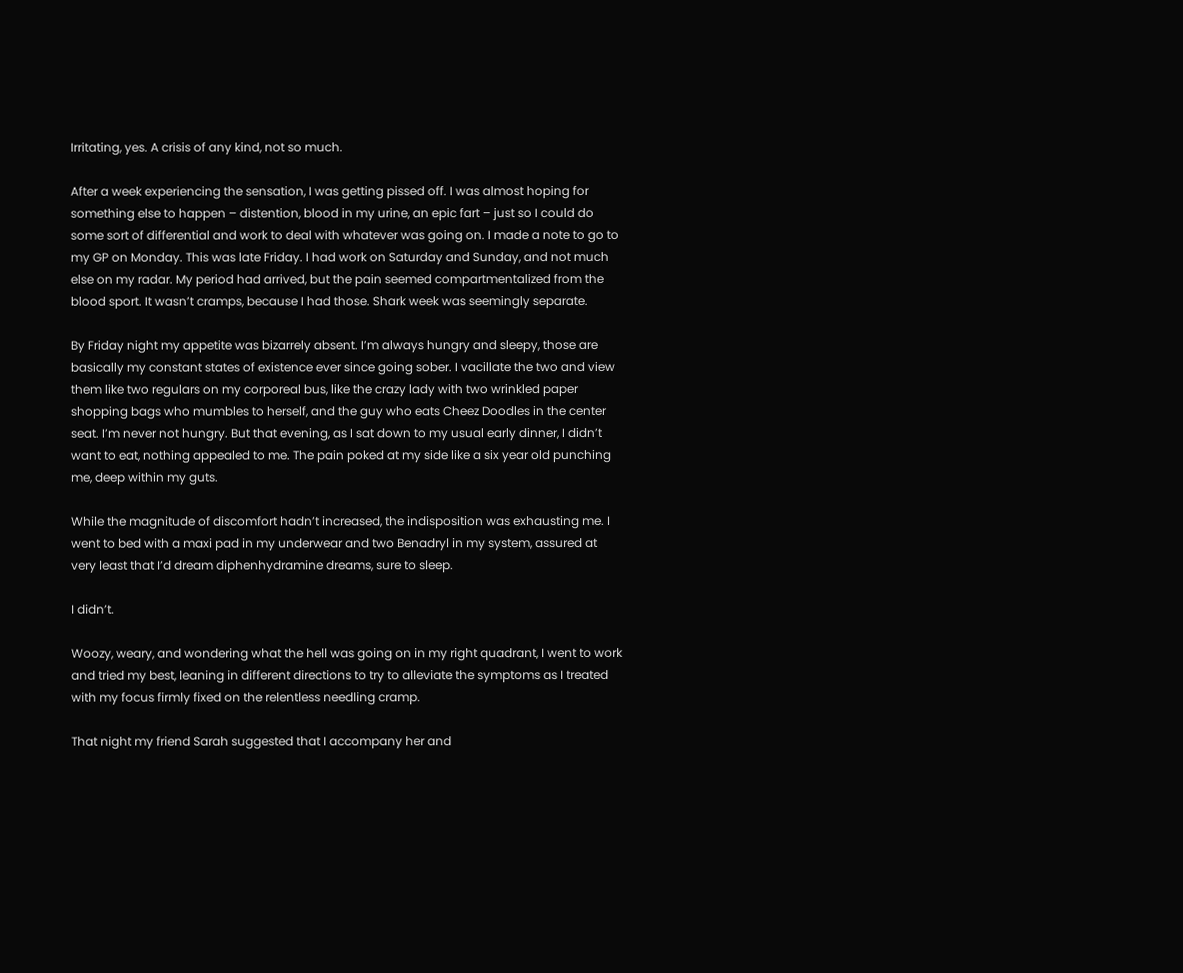Irritating, yes. A crisis of any kind, not so much.

After a week experiencing the sensation, I was getting pissed off. I was almost hoping for something else to happen – distention, blood in my urine, an epic fart – just so I could do some sort of differential and work to deal with whatever was going on. I made a note to go to my GP on Monday. This was late Friday. I had work on Saturday and Sunday, and not much else on my radar. My period had arrived, but the pain seemed compartmentalized from the blood sport. It wasn’t cramps, because I had those. Shark week was seemingly separate.

By Friday night my appetite was bizarrely absent. I’m always hungry and sleepy, those are basically my constant states of existence ever since going sober. I vacillate the two and view them like two regulars on my corporeal bus, like the crazy lady with two wrinkled paper shopping bags who mumbles to herself, and the guy who eats Cheez Doodles in the center seat. I’m never not hungry. But that evening, as I sat down to my usual early dinner, I didn’t want to eat, nothing appealed to me. The pain poked at my side like a six year old punching me, deep within my guts.

While the magnitude of discomfort hadn’t increased, the indisposition was exhausting me. I went to bed with a maxi pad in my underwear and two Benadryl in my system, assured at very least that I’d dream diphenhydramine dreams, sure to sleep.

I didn’t.

Woozy, weary, and wondering what the hell was going on in my right quadrant, I went to work and tried my best, leaning in different directions to try to alleviate the symptoms as I treated with my focus firmly fixed on the relentless needling cramp.

That night my friend Sarah suggested that I accompany her and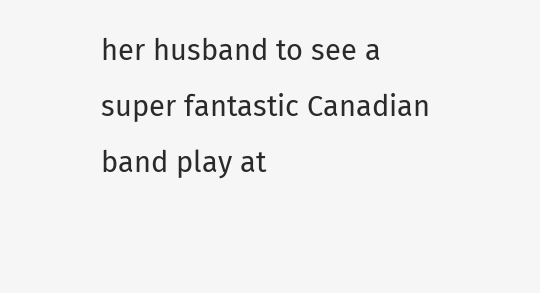her husband to see a super fantastic Canadian band play at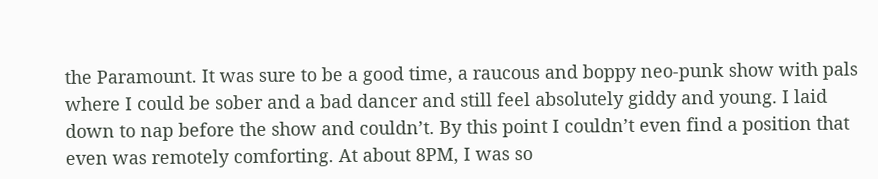the Paramount. It was sure to be a good time, a raucous and boppy neo-punk show with pals where I could be sober and a bad dancer and still feel absolutely giddy and young. I laid down to nap before the show and couldn’t. By this point I couldn’t even find a position that even was remotely comforting. At about 8PM, I was so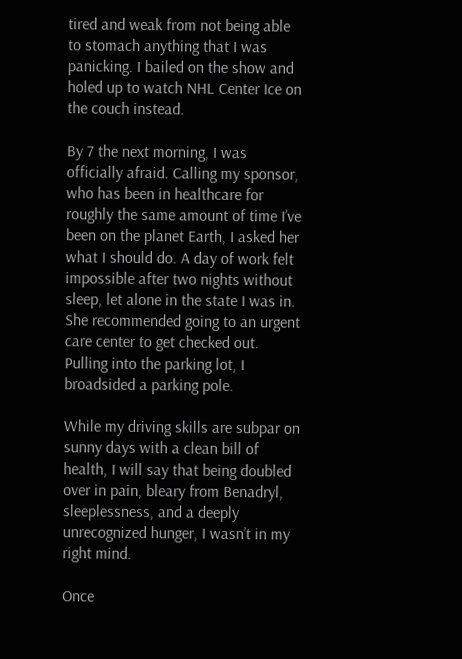tired and weak from not being able to stomach anything that I was panicking. I bailed on the show and holed up to watch NHL Center Ice on the couch instead.

By 7 the next morning, I was officially afraid. Calling my sponsor, who has been in healthcare for roughly the same amount of time I’ve been on the planet Earth, I asked her what I should do. A day of work felt impossible after two nights without sleep, let alone in the state I was in. She recommended going to an urgent care center to get checked out. Pulling into the parking lot, I broadsided a parking pole.

While my driving skills are subpar on sunny days with a clean bill of health, I will say that being doubled over in pain, bleary from Benadryl, sleeplessness, and a deeply unrecognized hunger, I wasn’t in my right mind.

Once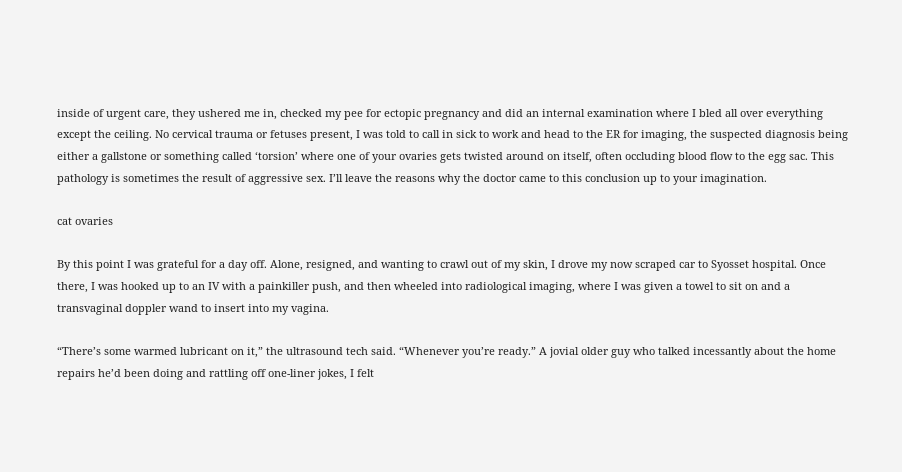inside of urgent care, they ushered me in, checked my pee for ectopic pregnancy and did an internal examination where I bled all over everything except the ceiling. No cervical trauma or fetuses present, I was told to call in sick to work and head to the ER for imaging, the suspected diagnosis being either a gallstone or something called ‘torsion’ where one of your ovaries gets twisted around on itself, often occluding blood flow to the egg sac. This pathology is sometimes the result of aggressive sex. I’ll leave the reasons why the doctor came to this conclusion up to your imagination.

cat ovaries

By this point I was grateful for a day off. Alone, resigned, and wanting to crawl out of my skin, I drove my now scraped car to Syosset hospital. Once there, I was hooked up to an IV with a painkiller push, and then wheeled into radiological imaging, where I was given a towel to sit on and a transvaginal doppler wand to insert into my vagina.

“There’s some warmed lubricant on it,” the ultrasound tech said. “Whenever you’re ready.” A jovial older guy who talked incessantly about the home repairs he’d been doing and rattling off one-liner jokes, I felt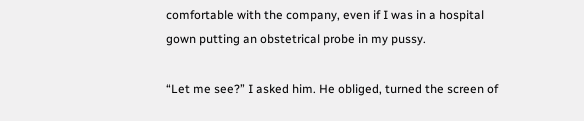comfortable with the company, even if I was in a hospital gown putting an obstetrical probe in my pussy.

“Let me see?” I asked him. He obliged, turned the screen of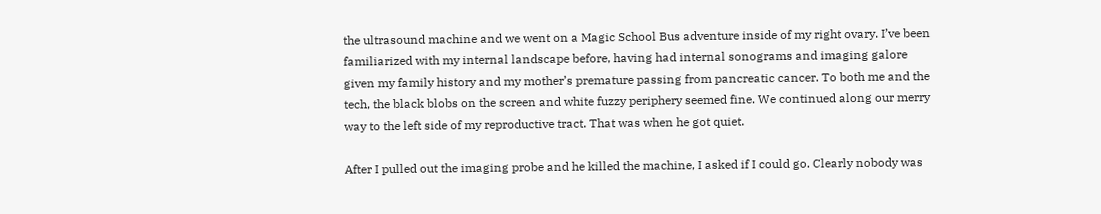the ultrasound machine and we went on a Magic School Bus adventure inside of my right ovary. I’ve been familiarized with my internal landscape before, having had internal sonograms and imaging galore given my family history and my mother’s premature passing from pancreatic cancer. To both me and the tech, the black blobs on the screen and white fuzzy periphery seemed fine. We continued along our merry way to the left side of my reproductive tract. That was when he got quiet.

After I pulled out the imaging probe and he killed the machine, I asked if I could go. Clearly nobody was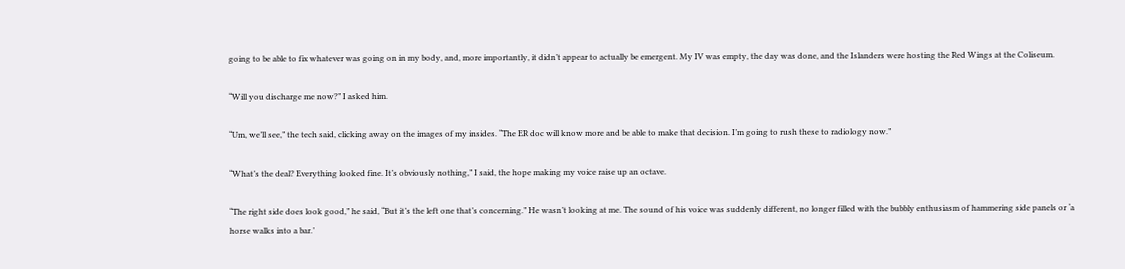going to be able to fix whatever was going on in my body, and, more importantly, it didn’t appear to actually be emergent. My IV was empty, the day was done, and the Islanders were hosting the Red Wings at the Coliseum.

“Will you discharge me now?” I asked him.

“Um, we’ll see,” the tech said, clicking away on the images of my insides. “The ER doc will know more and be able to make that decision. I’m going to rush these to radiology now.”

“What’s the deal? Everything looked fine. It’s obviously nothing,” I said, the hope making my voice raise up an octave.

“The right side does look good,” he said, “But it’s the left one that’s concerning.” He wasn’t looking at me. The sound of his voice was suddenly different, no longer filled with the bubbly enthusiasm of hammering side panels or ‘a horse walks into a bar.’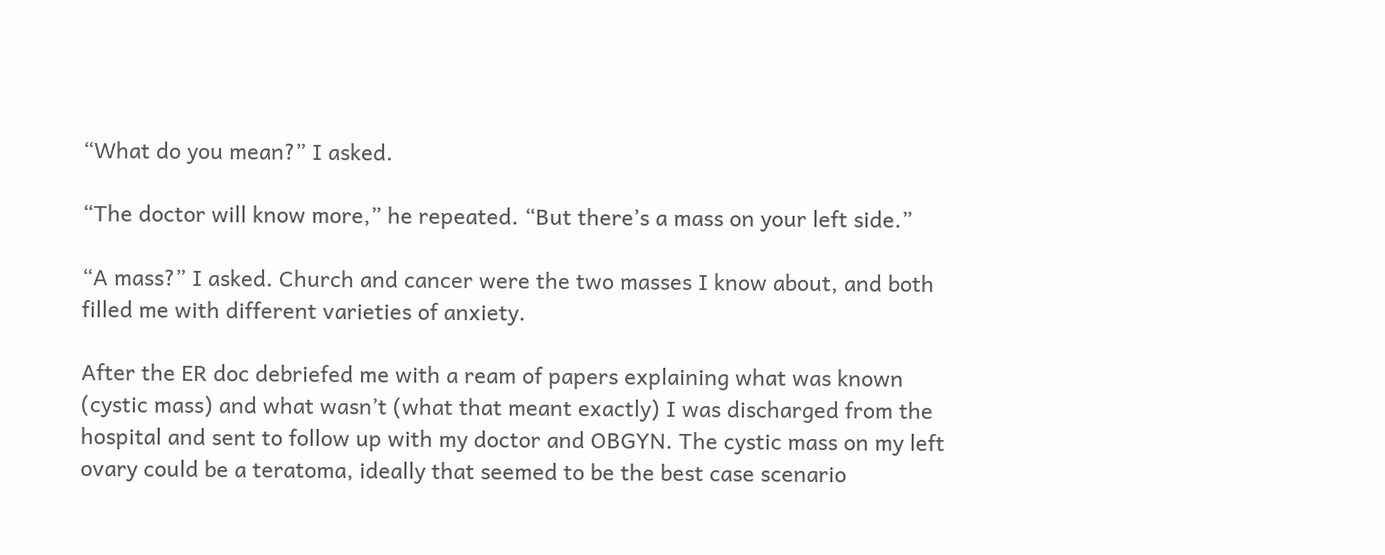“What do you mean?” I asked.

“The doctor will know more,” he repeated. “But there’s a mass on your left side.”

“A mass?” I asked. Church and cancer were the two masses I know about, and both filled me with different varieties of anxiety.

After the ER doc debriefed me with a ream of papers explaining what was known (cystic mass) and what wasn’t (what that meant exactly) I was discharged from the hospital and sent to follow up with my doctor and OBGYN. The cystic mass on my left ovary could be a teratoma, ideally that seemed to be the best case scenario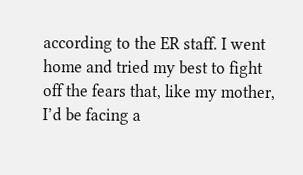according to the ER staff. I went home and tried my best to fight off the fears that, like my mother, I’d be facing a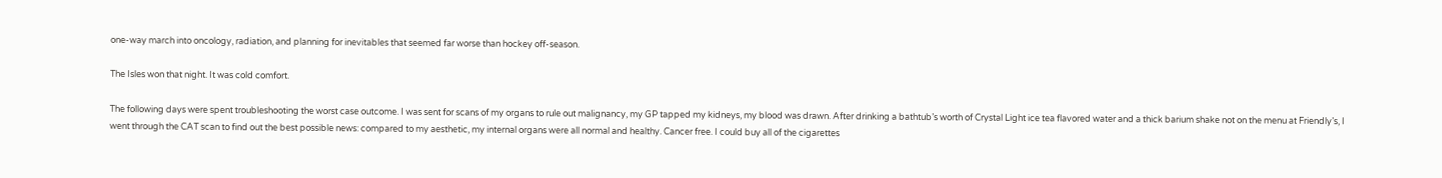one-way march into oncology, radiation, and planning for inevitables that seemed far worse than hockey off-season.

The Isles won that night. It was cold comfort.

The following days were spent troubleshooting the worst case outcome. I was sent for scans of my organs to rule out malignancy, my GP tapped my kidneys, my blood was drawn. After drinking a bathtub’s worth of Crystal Light ice tea flavored water and a thick barium shake not on the menu at Friendly’s, I went through the CAT scan to find out the best possible news: compared to my aesthetic, my internal organs were all normal and healthy. Cancer free. I could buy all of the cigarettes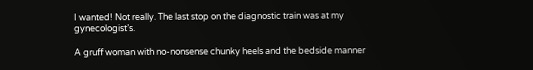I wanted! Not really. The last stop on the diagnostic train was at my gynecologist’s.

A gruff woman with no-nonsense chunky heels and the bedside manner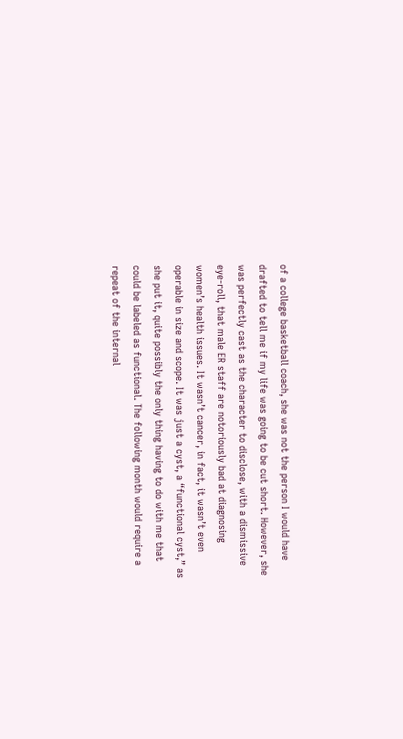of a college basketball coach, she was not the person I would have drafted to tell me if my life was going to be cut short. However, she was perfectly cast as the character to disclose, with a dismissive eye-roll, that male ER staff are notoriously bad at diagnosing women’s health issues. It wasn’t cancer, in fact, it wasn’t even operable in size and scope. It was just a cyst, a “functional cyst,” as she put it, quite possibly the only thing having to do with me that could be labeled as functional. The following month would require a repeat of the internal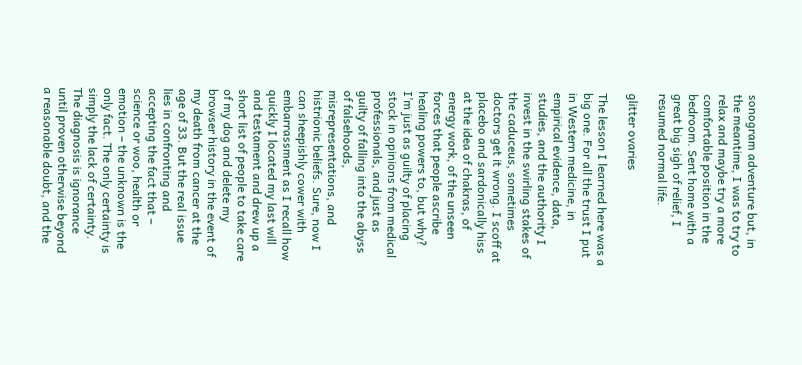sonogram adventure but, in the meantime, I was to try to relax and maybe try a more comfortable position in the bedroom. Sent home with a great big sigh of relief, I resumed normal life.

glitter ovaries

The lesson I learned here was a big one. For all the trust I put in Western medicine, in empirical evidence, data, studies, and the authority I invest in the swirling stakes of the caduceus, sometimes doctors get it wrong. I scoff at placebo and sardonically hiss at the idea of chakras, of energy work, of the unseen forces that people ascribe healing powers to, but why? I’m just as guilty of placing stock in opinions from medical professionals, and just as guilty of falling into the abyss of falsehoods, misrepresentations, and histrionic beliefs. Sure, now I can sheepishly cower with embarrassment as I recall how quickly I located my last will and testament and drew up a short list of people to take care of my dog and delete my browser history in the event of my death from cancer at the age of 33. But the real issue lies in confronting and accepting the fact that – science or woo, health or emotion – the unknown is the only fact. The only certainty is simply the lack of certainty. The diagnosis is ignorance until proven otherwise beyond a reasonable doubt, and the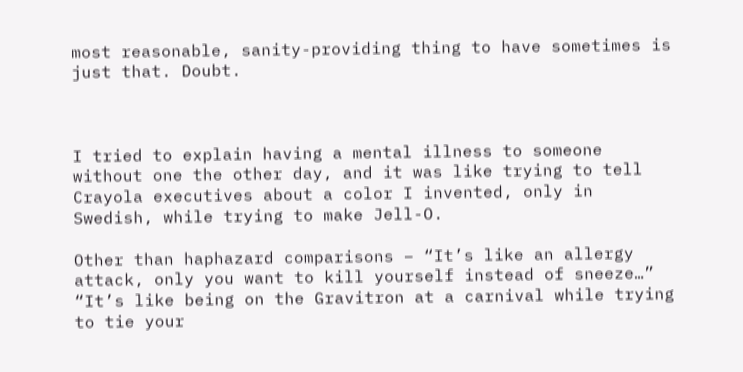most reasonable, sanity-providing thing to have sometimes is just that. Doubt.



I tried to explain having a mental illness to someone without one the other day, and it was like trying to tell Crayola executives about a color I invented, only in Swedish, while trying to make Jell-O.

Other than haphazard comparisons – “It’s like an allergy attack, only you want to kill yourself instead of sneeze…” “It’s like being on the Gravitron at a carnival while trying to tie your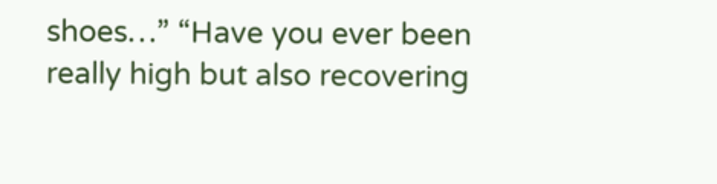shoes…” “Have you ever been really high but also recovering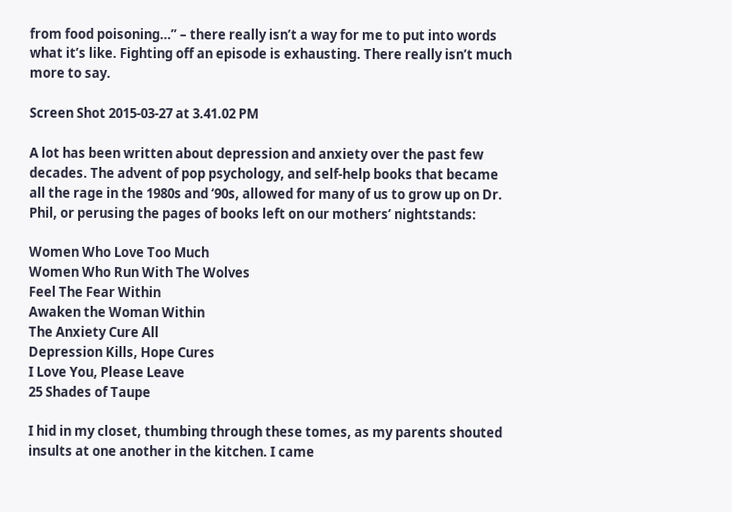from food poisoning…” – there really isn’t a way for me to put into words what it’s like. Fighting off an episode is exhausting. There really isn’t much more to say.

Screen Shot 2015-03-27 at 3.41.02 PM

A lot has been written about depression and anxiety over the past few decades. The advent of pop psychology, and self-help books that became all the rage in the 1980s and ‘90s, allowed for many of us to grow up on Dr. Phil, or perusing the pages of books left on our mothers’ nightstands:

Women Who Love Too Much
Women Who Run With The Wolves
Feel The Fear Within
Awaken the Woman Within
The Anxiety Cure All
Depression Kills, Hope Cures
I Love You, Please Leave
25 Shades of Taupe

I hid in my closet, thumbing through these tomes, as my parents shouted insults at one another in the kitchen. I came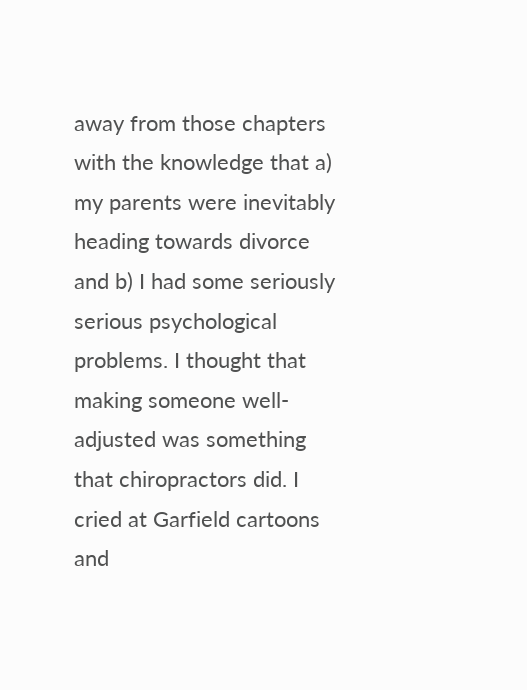away from those chapters with the knowledge that a) my parents were inevitably heading towards divorce and b) I had some seriously serious psychological problems. I thought that making someone well-adjusted was something that chiropractors did. I cried at Garfield cartoons and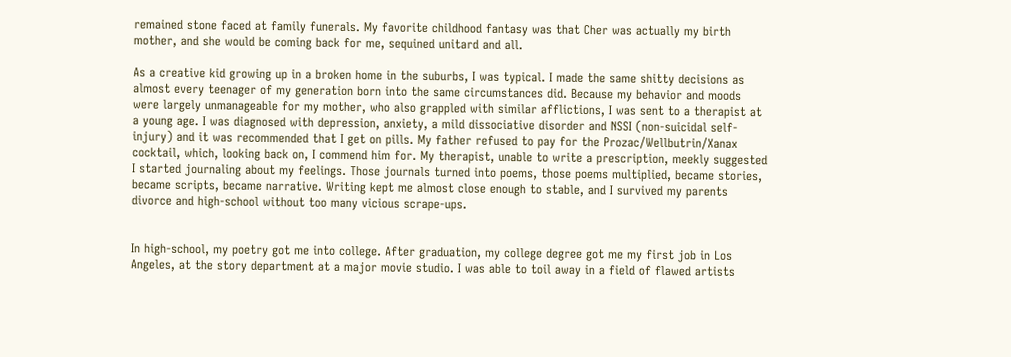remained stone faced at family funerals. My favorite childhood fantasy was that Cher was actually my birth mother, and she would be coming back for me, sequined unitard and all.

As a creative kid growing up in a broken home in the suburbs, I was typical. I made the same shitty decisions as almost every teenager of my generation born into the same circumstances did. Because my behavior and moods were largely unmanageable for my mother, who also grappled with similar afflictions, I was sent to a therapist at a young age. I was diagnosed with depression, anxiety, a mild dissociative disorder and NSSI (non-suicidal self-injury) and it was recommended that I get on pills. My father refused to pay for the Prozac/Wellbutrin/Xanax cocktail, which, looking back on, I commend him for. My therapist, unable to write a prescription, meekly suggested I started journaling about my feelings. Those journals turned into poems, those poems multiplied, became stories, became scripts, became narrative. Writing kept me almost close enough to stable, and I survived my parents divorce and high-school without too many vicious scrape-ups.


In high-school, my poetry got me into college. After graduation, my college degree got me my first job in Los Angeles, at the story department at a major movie studio. I was able to toil away in a field of flawed artists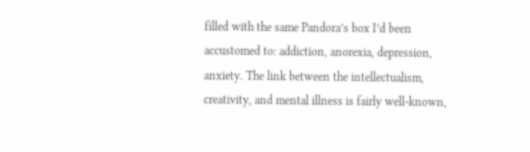filled with the same Pandora’s box I’d been accustomed to: addiction, anorexia, depression, anxiety. The link between the intellectualism, creativity, and mental illness is fairly well-known,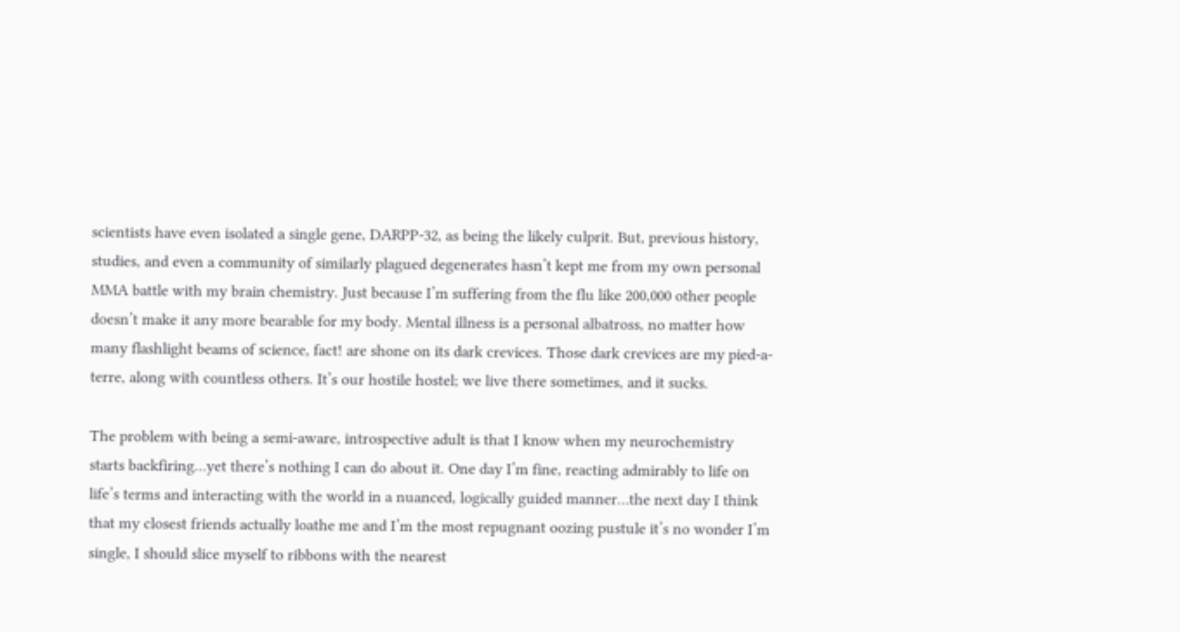scientists have even isolated a single gene, DARPP-32, as being the likely culprit. But, previous history, studies, and even a community of similarly plagued degenerates hasn’t kept me from my own personal MMA battle with my brain chemistry. Just because I’m suffering from the flu like 200,000 other people doesn’t make it any more bearable for my body. Mental illness is a personal albatross, no matter how many flashlight beams of science, fact! are shone on its dark crevices. Those dark crevices are my pied-a-terre, along with countless others. It’s our hostile hostel; we live there sometimes, and it sucks.

The problem with being a semi-aware, introspective adult is that I know when my neurochemistry starts backfiring…yet there’s nothing I can do about it. One day I’m fine, reacting admirably to life on life’s terms and interacting with the world in a nuanced, logically guided manner…the next day I think that my closest friends actually loathe me and I’m the most repugnant oozing pustule it’s no wonder I’m single, I should slice myself to ribbons with the nearest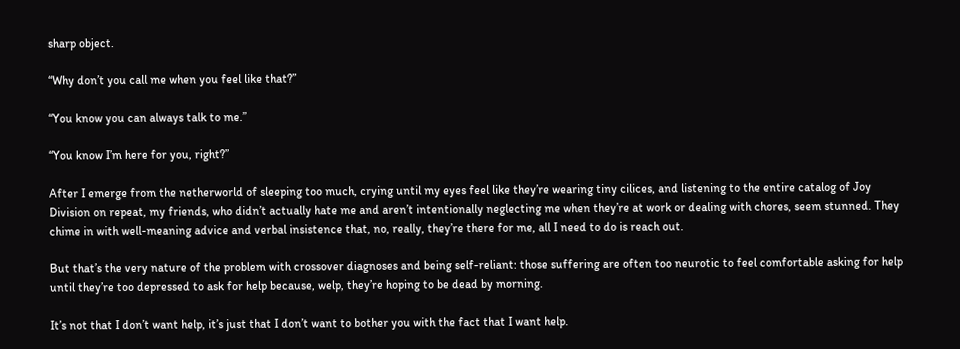sharp object.

“Why don’t you call me when you feel like that?”

“You know you can always talk to me.”

“You know I’m here for you, right?”

After I emerge from the netherworld of sleeping too much, crying until my eyes feel like they’re wearing tiny cilices, and listening to the entire catalog of Joy Division on repeat, my friends, who didn’t actually hate me and aren’t intentionally neglecting me when they’re at work or dealing with chores, seem stunned. They chime in with well-meaning advice and verbal insistence that, no, really, they’re there for me, all I need to do is reach out.

But that’s the very nature of the problem with crossover diagnoses and being self-reliant: those suffering are often too neurotic to feel comfortable asking for help until they’re too depressed to ask for help because, welp, they’re hoping to be dead by morning.

It’s not that I don’t want help, it’s just that I don’t want to bother you with the fact that I want help.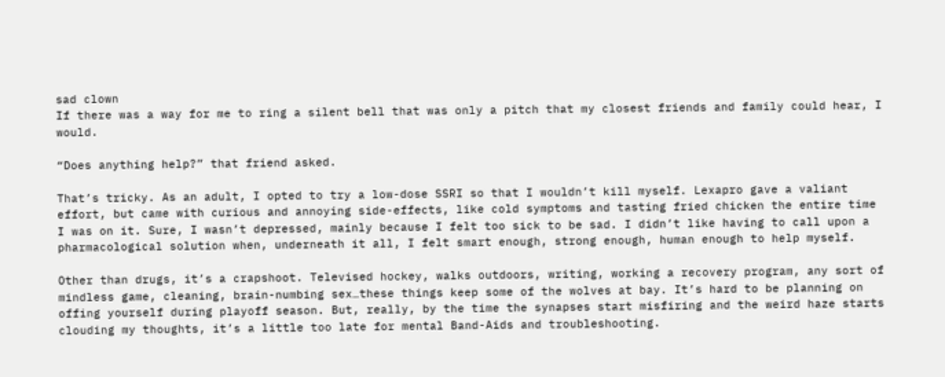sad clown
If there was a way for me to ring a silent bell that was only a pitch that my closest friends and family could hear, I would.

“Does anything help?” that friend asked.

That’s tricky. As an adult, I opted to try a low-dose SSRI so that I wouldn’t kill myself. Lexapro gave a valiant effort, but came with curious and annoying side-effects, like cold symptoms and tasting fried chicken the entire time I was on it. Sure, I wasn’t depressed, mainly because I felt too sick to be sad. I didn’t like having to call upon a pharmacological solution when, underneath it all, I felt smart enough, strong enough, human enough to help myself.

Other than drugs, it’s a crapshoot. Televised hockey, walks outdoors, writing, working a recovery program, any sort of mindless game, cleaning, brain-numbing sex…these things keep some of the wolves at bay. It’s hard to be planning on offing yourself during playoff season. But, really, by the time the synapses start misfiring and the weird haze starts clouding my thoughts, it’s a little too late for mental Band-Aids and troubleshooting.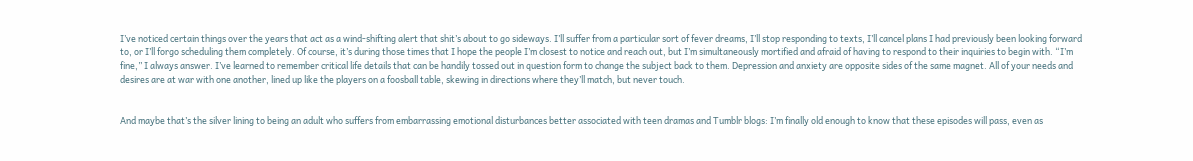I’ve noticed certain things over the years that act as a wind-shifting alert that shit’s about to go sideways. I’ll suffer from a particular sort of fever dreams, I’ll stop responding to texts, I’ll cancel plans I had previously been looking forward to, or I’ll forgo scheduling them completely. Of course, it’s during those times that I hope the people I’m closest to notice and reach out, but I’m simultaneously mortified and afraid of having to respond to their inquiries to begin with. “I’m fine,” I always answer. I’ve learned to remember critical life details that can be handily tossed out in question form to change the subject back to them. Depression and anxiety are opposite sides of the same magnet. All of your needs and desires are at war with one another, lined up like the players on a foosball table, skewing in directions where they’ll match, but never touch.


And maybe that’s the silver lining to being an adult who suffers from embarrassing emotional disturbances better associated with teen dramas and Tumblr blogs: I’m finally old enough to know that these episodes will pass, even as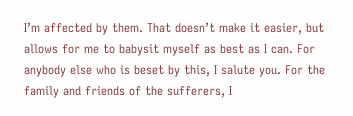I’m affected by them. That doesn’t make it easier, but allows for me to babysit myself as best as I can. For anybody else who is beset by this, I salute you. For the family and friends of the sufferers, I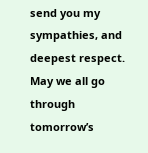send you my sympathies, and deepest respect. May we all go through tomorrow’s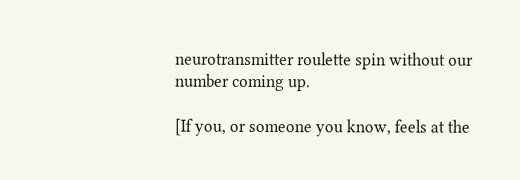neurotransmitter roulette spin without our number coming up.

[If you, or someone you know, feels at the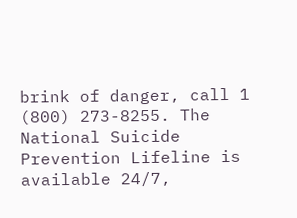brink of danger, call 1 (800) 273-8255. The National Suicide Prevention Lifeline is available 24/7,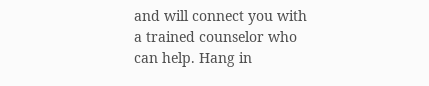and will connect you with a trained counselor who can help. Hang in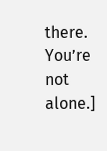there. You’re not alone.]